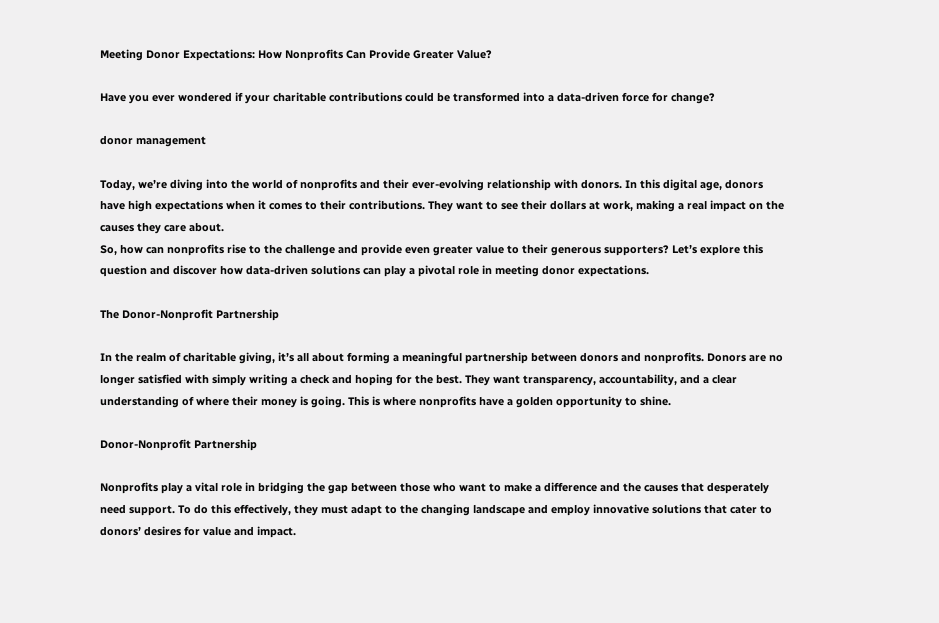Meeting Donor Expectations: How Nonprofits Can Provide Greater Value?

Have you ever wondered if your charitable contributions could be transformed into a data-driven force for change?

donor management

Today, we’re diving into the world of nonprofits and their ever-evolving relationship with donors. In this digital age, donors have high expectations when it comes to their contributions. They want to see their dollars at work, making a real impact on the causes they care about.
So, how can nonprofits rise to the challenge and provide even greater value to their generous supporters? Let’s explore this question and discover how data-driven solutions can play a pivotal role in meeting donor expectations.

The Donor-Nonprofit Partnership

In the realm of charitable giving, it’s all about forming a meaningful partnership between donors and nonprofits. Donors are no longer satisfied with simply writing a check and hoping for the best. They want transparency, accountability, and a clear understanding of where their money is going. This is where nonprofits have a golden opportunity to shine.

Donor-Nonprofit Partnership

Nonprofits play a vital role in bridging the gap between those who want to make a difference and the causes that desperately need support. To do this effectively, they must adapt to the changing landscape and employ innovative solutions that cater to donors’ desires for value and impact.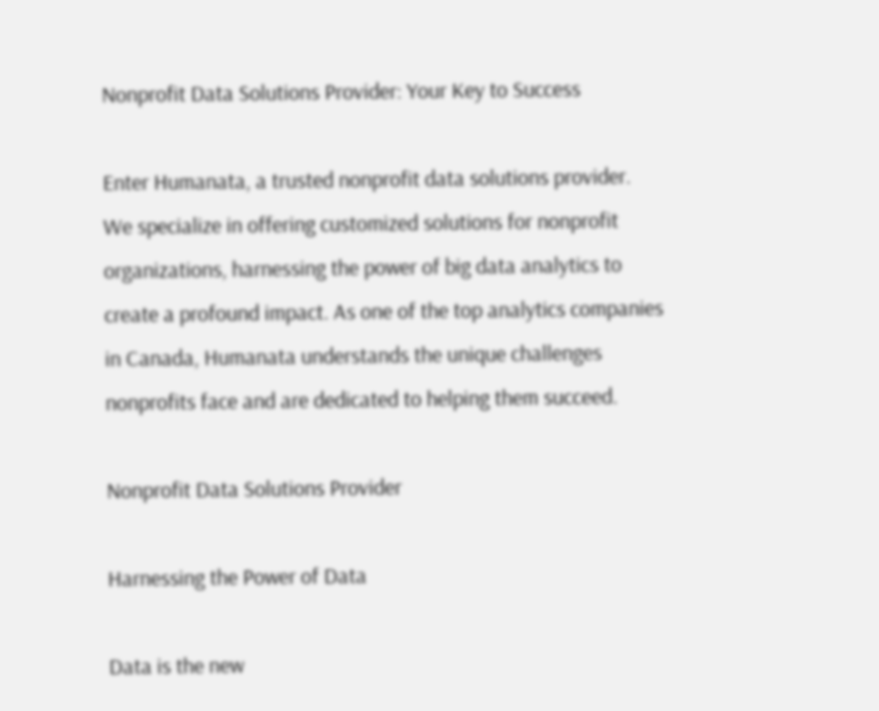Nonprofit Data Solutions Provider: Your Key to Success

Enter Humanata, a trusted nonprofit data solutions provider. We specialize in offering customized solutions for nonprofit organizations, harnessing the power of big data analytics to create a profound impact. As one of the top analytics companies in Canada, Humanata understands the unique challenges nonprofits face and are dedicated to helping them succeed.

Nonprofit Data Solutions Provider

Harnessing the Power of Data

Data is the new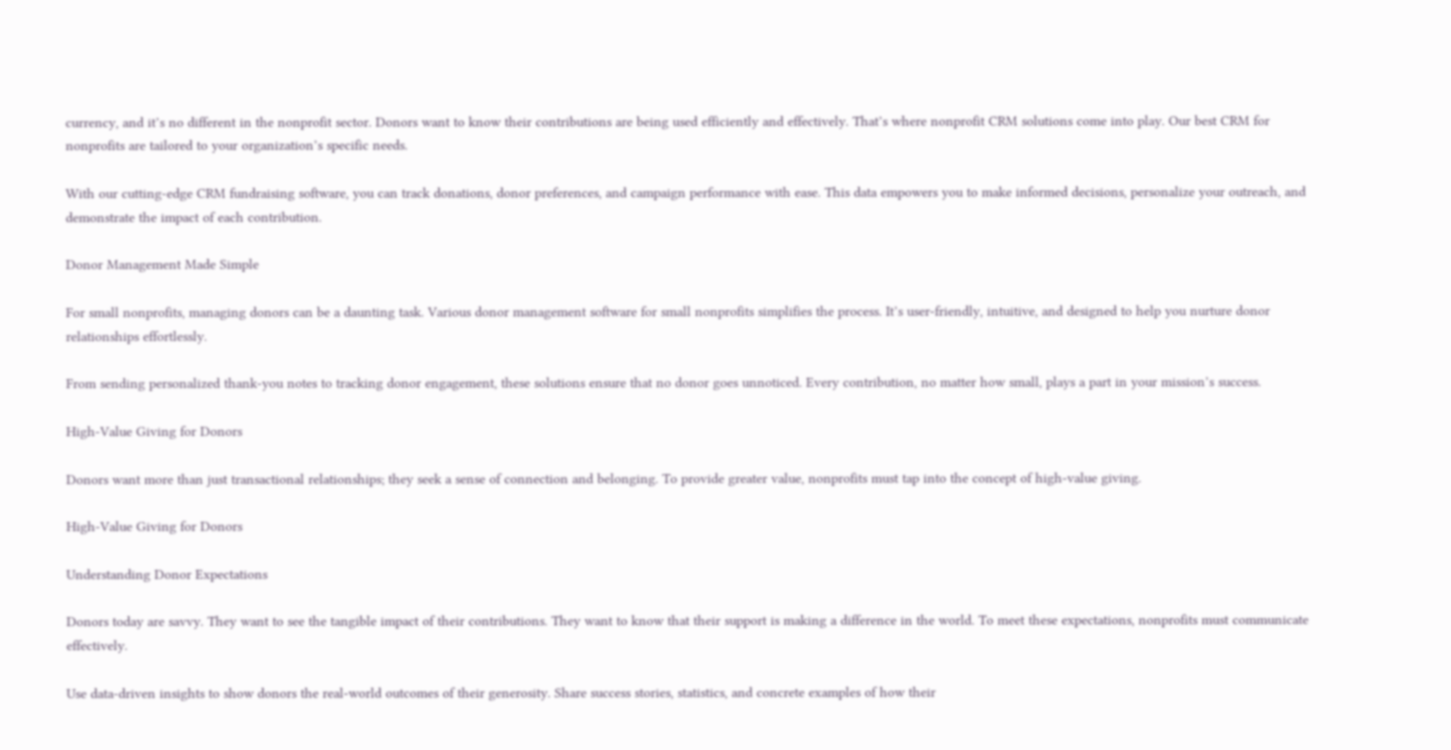currency, and it’s no different in the nonprofit sector. Donors want to know their contributions are being used efficiently and effectively. That’s where nonprofit CRM solutions come into play. Our best CRM for nonprofits are tailored to your organization’s specific needs.

With our cutting-edge CRM fundraising software, you can track donations, donor preferences, and campaign performance with ease. This data empowers you to make informed decisions, personalize your outreach, and demonstrate the impact of each contribution.

Donor Management Made Simple

For small nonprofits, managing donors can be a daunting task. Various donor management software for small nonprofits simplifies the process. It’s user-friendly, intuitive, and designed to help you nurture donor relationships effortlessly.

From sending personalized thank-you notes to tracking donor engagement, these solutions ensure that no donor goes unnoticed. Every contribution, no matter how small, plays a part in your mission’s success.

High-Value Giving for Donors

Donors want more than just transactional relationships; they seek a sense of connection and belonging. To provide greater value, nonprofits must tap into the concept of high-value giving.

High-Value Giving for Donors

Understanding Donor Expectations

Donors today are savvy. They want to see the tangible impact of their contributions. They want to know that their support is making a difference in the world. To meet these expectations, nonprofits must communicate effectively.

Use data-driven insights to show donors the real-world outcomes of their generosity. Share success stories, statistics, and concrete examples of how their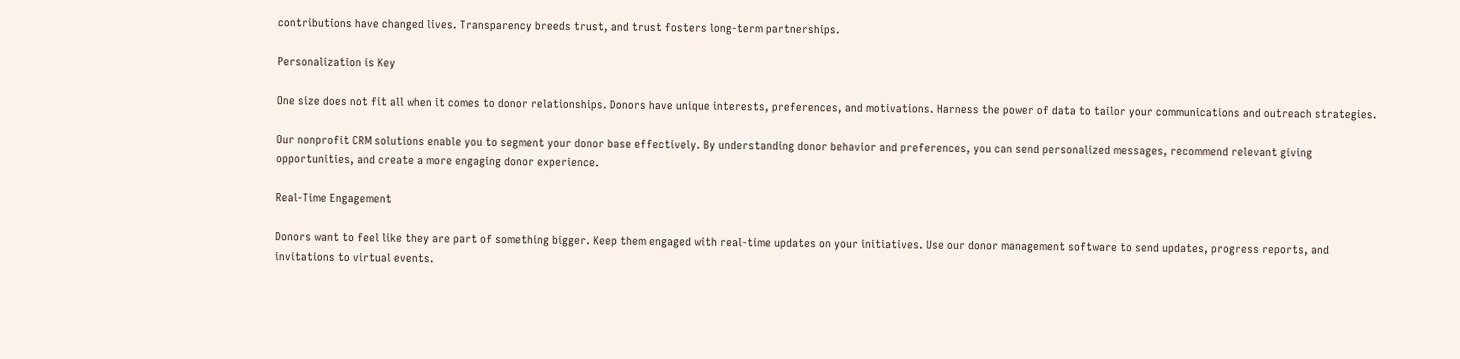contributions have changed lives. Transparency breeds trust, and trust fosters long-term partnerships.

Personalization is Key

One size does not fit all when it comes to donor relationships. Donors have unique interests, preferences, and motivations. Harness the power of data to tailor your communications and outreach strategies.

Our nonprofit CRM solutions enable you to segment your donor base effectively. By understanding donor behavior and preferences, you can send personalized messages, recommend relevant giving opportunities, and create a more engaging donor experience.

Real-Time Engagement

Donors want to feel like they are part of something bigger. Keep them engaged with real-time updates on your initiatives. Use our donor management software to send updates, progress reports, and invitations to virtual events.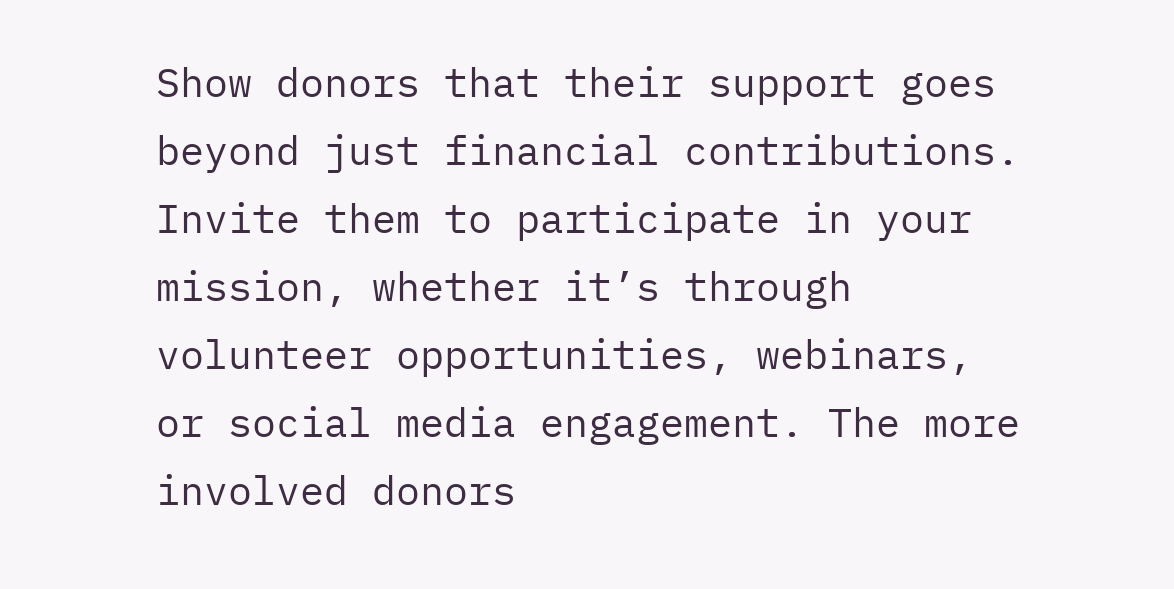Show donors that their support goes beyond just financial contributions. Invite them to participate in your mission, whether it’s through volunteer opportunities, webinars, or social media engagement. The more involved donors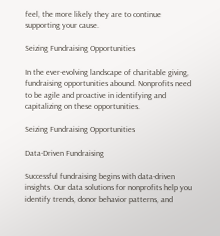feel, the more likely they are to continue supporting your cause.

Seizing Fundraising Opportunities

In the ever-evolving landscape of charitable giving, fundraising opportunities abound. Nonprofits need to be agile and proactive in identifying and capitalizing on these opportunities.

Seizing Fundraising Opportunities

Data-Driven Fundraising

Successful fundraising begins with data-driven insights. Our data solutions for nonprofits help you identify trends, donor behavior patterns, and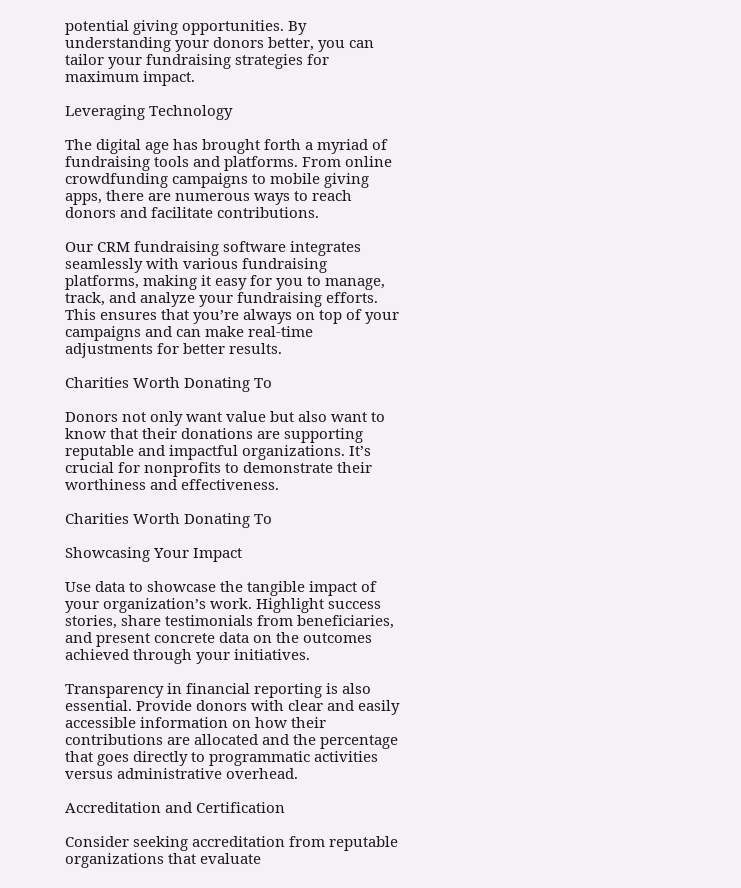potential giving opportunities. By understanding your donors better, you can tailor your fundraising strategies for maximum impact.

Leveraging Technology

The digital age has brought forth a myriad of fundraising tools and platforms. From online crowdfunding campaigns to mobile giving apps, there are numerous ways to reach donors and facilitate contributions.

Our CRM fundraising software integrates seamlessly with various fundraising platforms, making it easy for you to manage, track, and analyze your fundraising efforts. This ensures that you’re always on top of your campaigns and can make real-time adjustments for better results.

Charities Worth Donating To

Donors not only want value but also want to know that their donations are supporting reputable and impactful organizations. It’s crucial for nonprofits to demonstrate their worthiness and effectiveness.

Charities Worth Donating To

Showcasing Your Impact

Use data to showcase the tangible impact of your organization’s work. Highlight success stories, share testimonials from beneficiaries, and present concrete data on the outcomes achieved through your initiatives.

Transparency in financial reporting is also essential. Provide donors with clear and easily accessible information on how their contributions are allocated and the percentage that goes directly to programmatic activities versus administrative overhead.

Accreditation and Certification

Consider seeking accreditation from reputable organizations that evaluate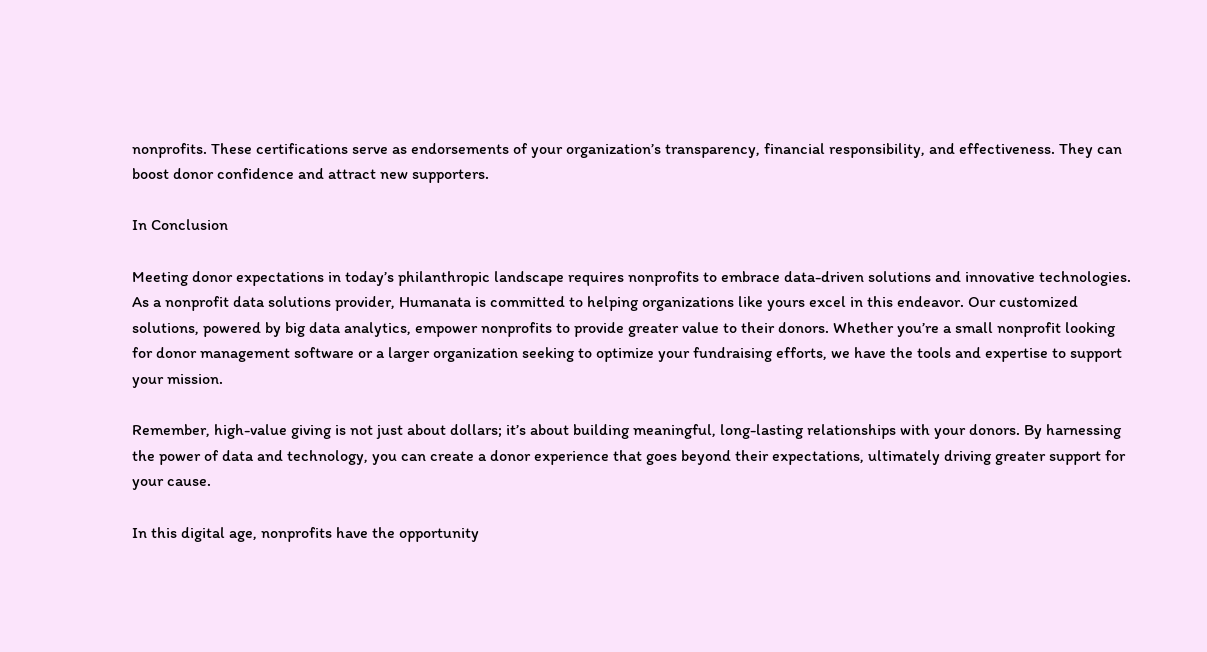nonprofits. These certifications serve as endorsements of your organization’s transparency, financial responsibility, and effectiveness. They can boost donor confidence and attract new supporters.

In Conclusion

Meeting donor expectations in today’s philanthropic landscape requires nonprofits to embrace data-driven solutions and innovative technologies. As a nonprofit data solutions provider, Humanata is committed to helping organizations like yours excel in this endeavor. Our customized solutions, powered by big data analytics, empower nonprofits to provide greater value to their donors. Whether you’re a small nonprofit looking for donor management software or a larger organization seeking to optimize your fundraising efforts, we have the tools and expertise to support your mission.

Remember, high-value giving is not just about dollars; it’s about building meaningful, long-lasting relationships with your donors. By harnessing the power of data and technology, you can create a donor experience that goes beyond their expectations, ultimately driving greater support for your cause.

In this digital age, nonprofits have the opportunity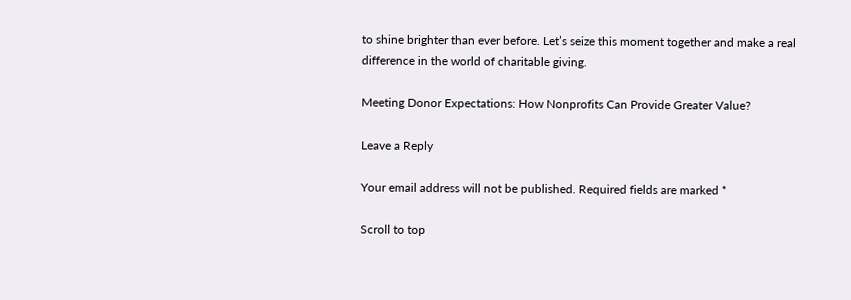to shine brighter than ever before. Let’s seize this moment together and make a real difference in the world of charitable giving.

Meeting Donor Expectations: How Nonprofits Can Provide Greater Value?

Leave a Reply

Your email address will not be published. Required fields are marked *

Scroll to top